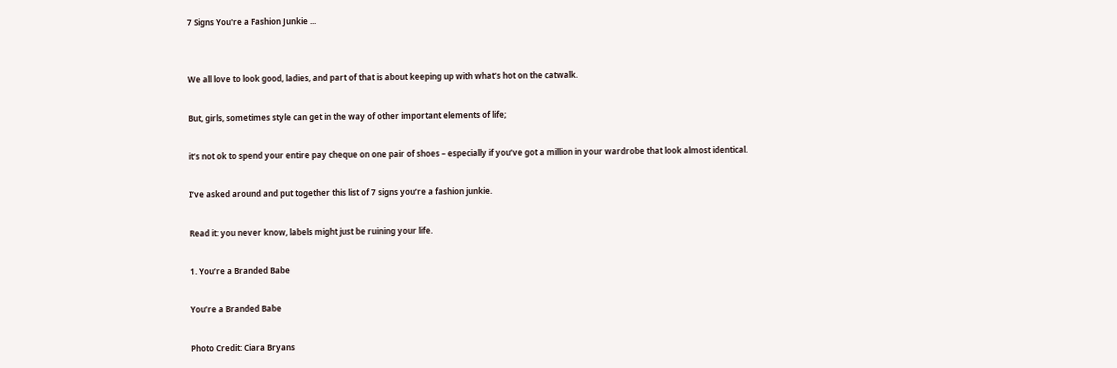7 Signs You're a Fashion Junkie ...


We all love to look good, ladies, and part of that is about keeping up with what’s hot on the catwalk.

But, girls, sometimes style can get in the way of other important elements of life;

it’s not ok to spend your entire pay cheque on one pair of shoes – especially if you’ve got a million in your wardrobe that look almost identical.

I’ve asked around and put together this list of 7 signs you’re a fashion junkie.

Read it: you never know, labels might just be ruining your life.

1. You’re a Branded Babe

You’re a Branded Babe

Photo Credit: Ciara Bryans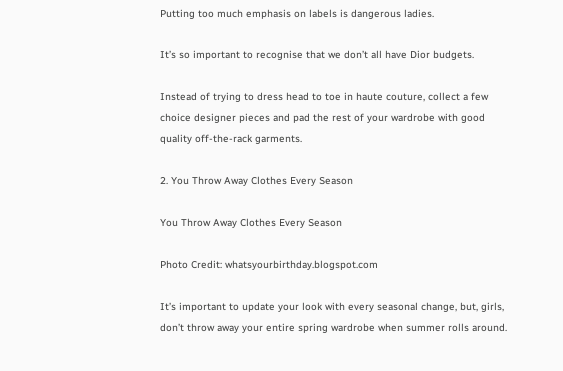Putting too much emphasis on labels is dangerous ladies.

It’s so important to recognise that we don’t all have Dior budgets.

Instead of trying to dress head to toe in haute couture, collect a few choice designer pieces and pad the rest of your wardrobe with good quality off-the-rack garments.

2. You Throw Away Clothes Every Season

You Throw Away Clothes Every Season

Photo Credit: whatsyourbirthday.blogspot.com

It’s important to update your look with every seasonal change, but, girls, don’t throw away your entire spring wardrobe when summer rolls around.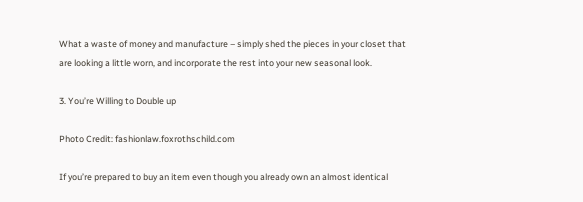What a waste of money and manufacture – simply shed the pieces in your closet that are looking a little worn, and incorporate the rest into your new seasonal look.

3. You’re Willing to Double up

Photo Credit: fashionlaw.foxrothschild.com

If you’re prepared to buy an item even though you already own an almost identical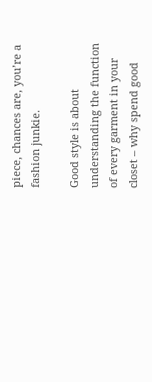piece, chances are, you’re a fashion junkie.

Good style is about understanding the function of every garment in your closet – why spend good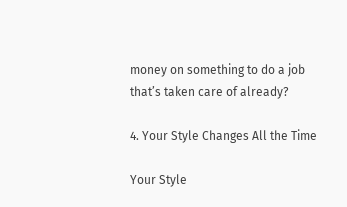money on something to do a job that’s taken care of already?

4. Your Style Changes All the Time

Your Style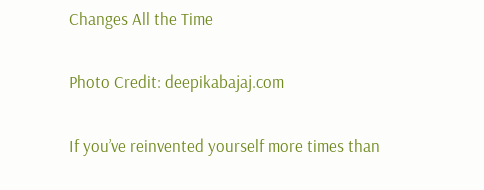Changes All the Time

Photo Credit: deepikabajaj.com

If you’ve reinvented yourself more times than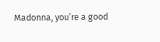Madonna, you’re a good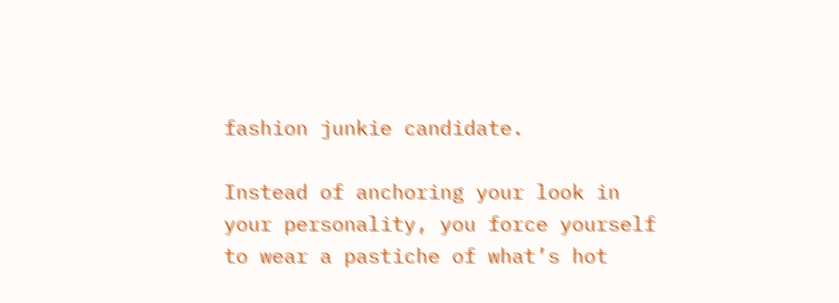fashion junkie candidate.

Instead of anchoring your look in your personality, you force yourself to wear a pastiche of what’s hot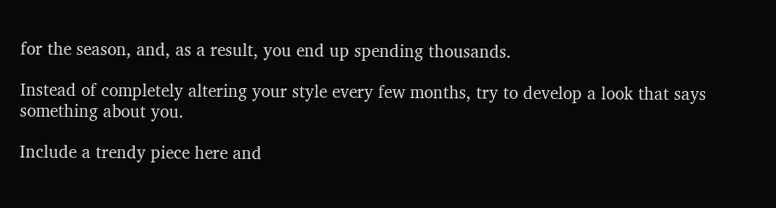for the season, and, as a result, you end up spending thousands.

Instead of completely altering your style every few months, try to develop a look that says something about you.

Include a trendy piece here and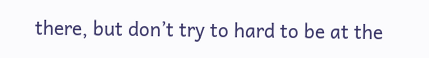there, but don’t try to hard to be at the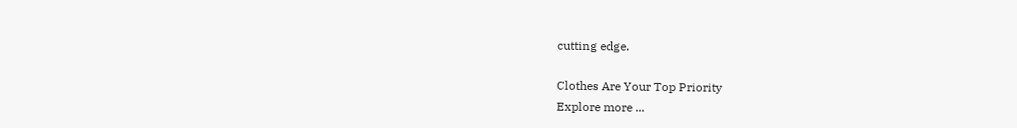cutting edge.

Clothes Are Your Top Priority
Explore more ...